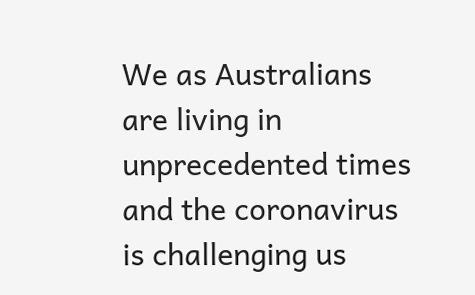We as Australians are living in unprecedented times and the coronavirus is challenging us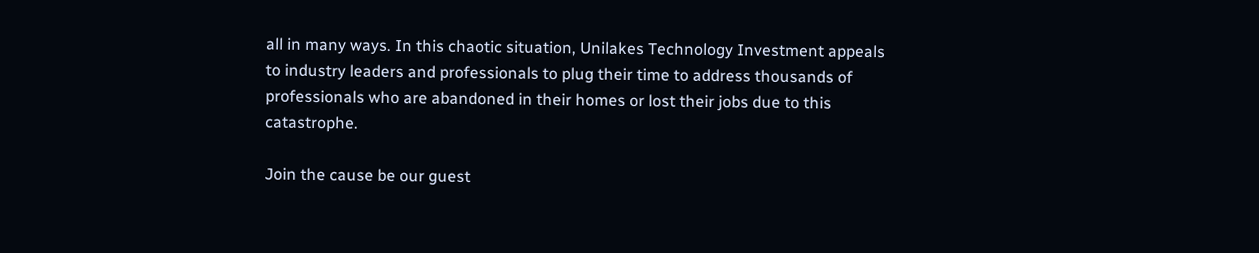all in many ways. In this chaotic situation, Unilakes Technology Investment appeals to industry leaders and professionals to plug their time to address thousands of professionals who are abandoned in their homes or lost their jobs due to this catastrophe.

Join the cause be our guest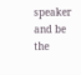speaker and be the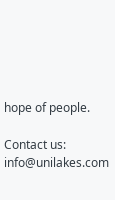hope of people.

Contact us: info@unilakes.com